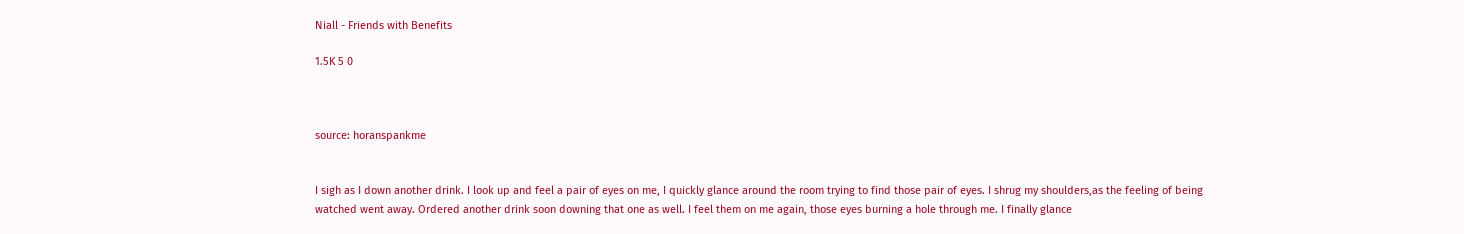Niall - Friends with Benefits

1.5K 5 0



source: horanspankme


I sigh as I down another drink. I look up and feel a pair of eyes on me, I quickly glance around the room trying to find those pair of eyes. I shrug my shoulders,as the feeling of being watched went away. Ordered another drink soon downing that one as well. I feel them on me again, those eyes burning a hole through me. I finally glance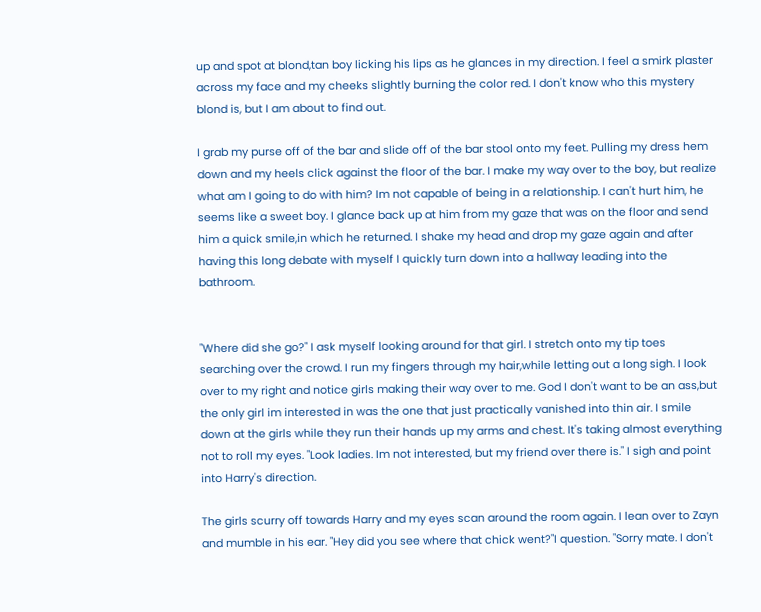up and spot at blond,tan boy licking his lips as he glances in my direction. I feel a smirk plaster across my face and my cheeks slightly burning the color red. I don't know who this mystery blond is, but I am about to find out.

I grab my purse off of the bar and slide off of the bar stool onto my feet. Pulling my dress hem down and my heels click against the floor of the bar. I make my way over to the boy, but realize what am I going to do with him? Im not capable of being in a relationship. I can't hurt him, he seems like a sweet boy. I glance back up at him from my gaze that was on the floor and send him a quick smile,in which he returned. I shake my head and drop my gaze again and after having this long debate with myself I quickly turn down into a hallway leading into the bathroom.


"Where did she go?" I ask myself looking around for that girl. I stretch onto my tip toes searching over the crowd. I run my fingers through my hair,while letting out a long sigh. I look over to my right and notice girls making their way over to me. God I don't want to be an ass,but the only girl im interested in was the one that just practically vanished into thin air. I smile down at the girls while they run their hands up my arms and chest. It's taking almost everything not to roll my eyes. "Look ladies. Im not interested, but my friend over there is." I sigh and point into Harry's direction.

The girls scurry off towards Harry and my eyes scan around the room again. I lean over to Zayn and mumble in his ear. "Hey did you see where that chick went?"I question. "Sorry mate. I don't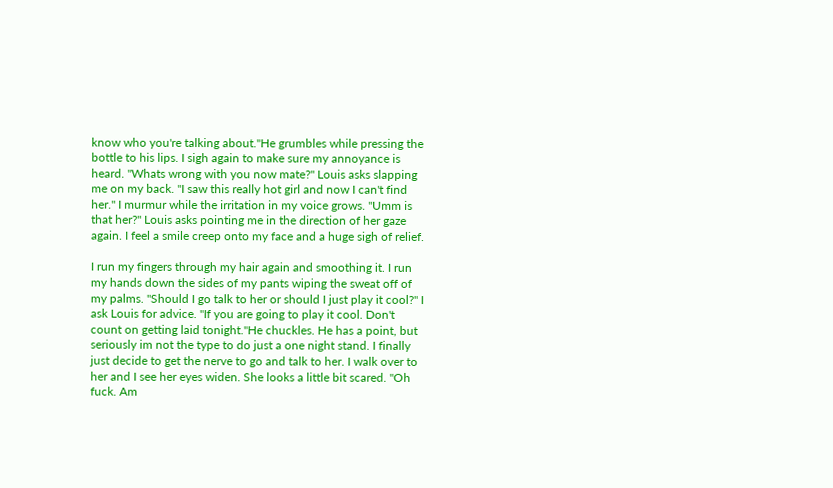know who you're talking about."He grumbles while pressing the bottle to his lips. I sigh again to make sure my annoyance is heard. "Whats wrong with you now mate?" Louis asks slapping me on my back. "I saw this really hot girl and now I can't find her." I murmur while the irritation in my voice grows. "Umm is that her?" Louis asks pointing me in the direction of her gaze again. I feel a smile creep onto my face and a huge sigh of relief.

I run my fingers through my hair again and smoothing it. I run my hands down the sides of my pants wiping the sweat off of my palms. "Should I go talk to her or should I just play it cool?" I ask Louis for advice. "If you are going to play it cool. Don't count on getting laid tonight."He chuckles. He has a point, but seriously im not the type to do just a one night stand. I finally just decide to get the nerve to go and talk to her. I walk over to her and I see her eyes widen. She looks a little bit scared. "Oh fuck. Am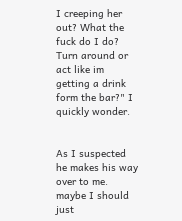I creeping her out? What the fuck do I do? Turn around or act like im getting a drink form the bar?" I quickly wonder.


As I suspected he makes his way over to me. maybe I should just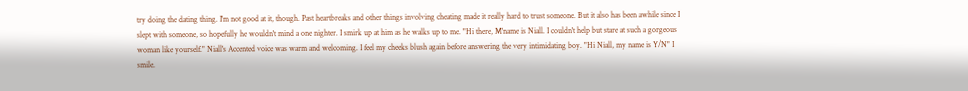try doing the dating thing. I'm not good at it, though. Past heartbreaks and other things involving cheating made it really hard to trust someone. But it also has been awhile since I slept with someone, so hopefully he wouldn't mind a one nighter. I smirk up at him as he walks up to me. "Hi there, M'name is Niall. I couldn't help but stare at such a gorgeous woman like yourself." Niall's Accented voice was warm and welcoming. I feel my cheeks blush again before answering the very intimidating boy. "Hi Niall, my name is Y/N" I smile.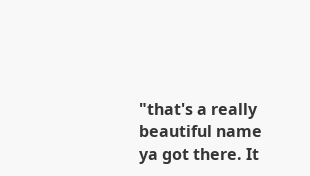"that's a really beautiful name ya got there. It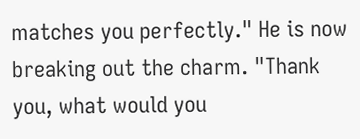matches you perfectly." He is now breaking out the charm. "Thank you, what would you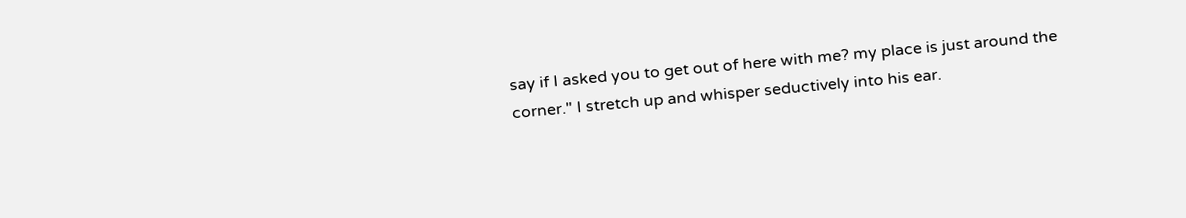say if I asked you to get out of here with me? my place is just around the corner." I stretch up and whisper seductively into his ear.